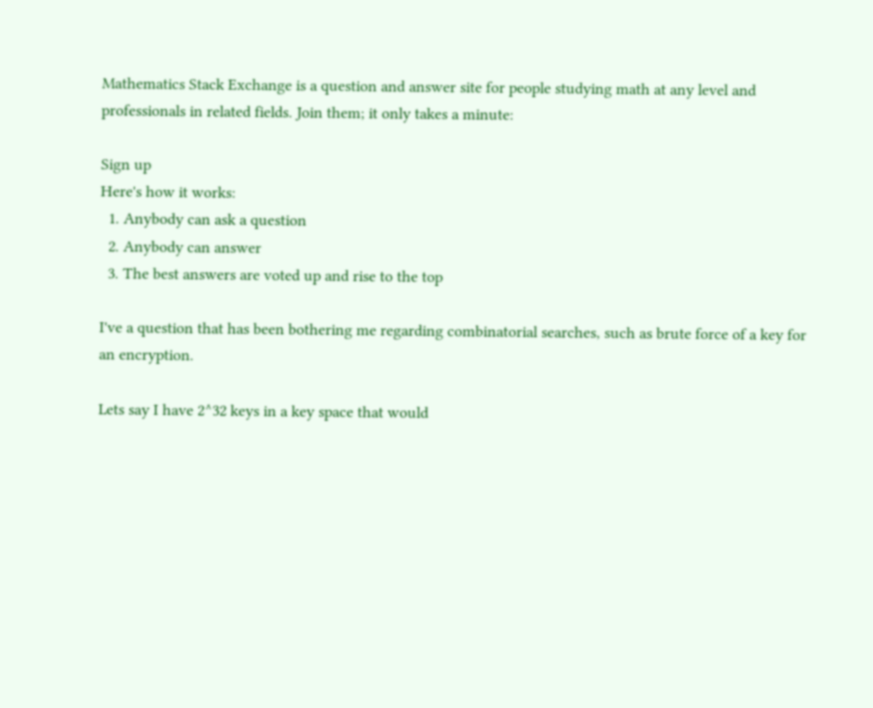Mathematics Stack Exchange is a question and answer site for people studying math at any level and professionals in related fields. Join them; it only takes a minute:

Sign up
Here's how it works:
  1. Anybody can ask a question
  2. Anybody can answer
  3. The best answers are voted up and rise to the top

I've a question that has been bothering me regarding combinatorial searches, such as brute force of a key for an encryption.

Lets say I have 2^32 keys in a key space that would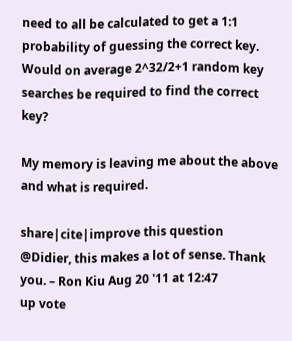need to all be calculated to get a 1:1 probability of guessing the correct key. Would on average 2^32/2+1 random key searches be required to find the correct key?

My memory is leaving me about the above and what is required.

share|cite|improve this question
@Didier, this makes a lot of sense. Thank you. – Ron Kiu Aug 20 '11 at 12:47
up vote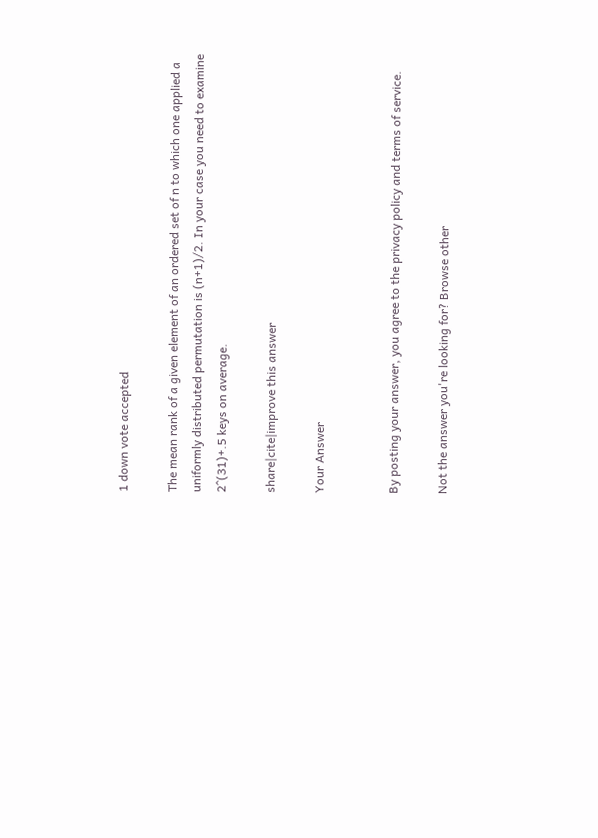1 down vote accepted

The mean rank of a given element of an ordered set of n to which one applied a uniformly distributed permutation is (n+1)/2. In your case you need to examine 2^(31)+.5 keys on average.

share|cite|improve this answer

Your Answer


By posting your answer, you agree to the privacy policy and terms of service.

Not the answer you're looking for? Browse other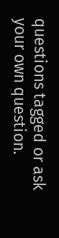questions tagged or ask your own question.